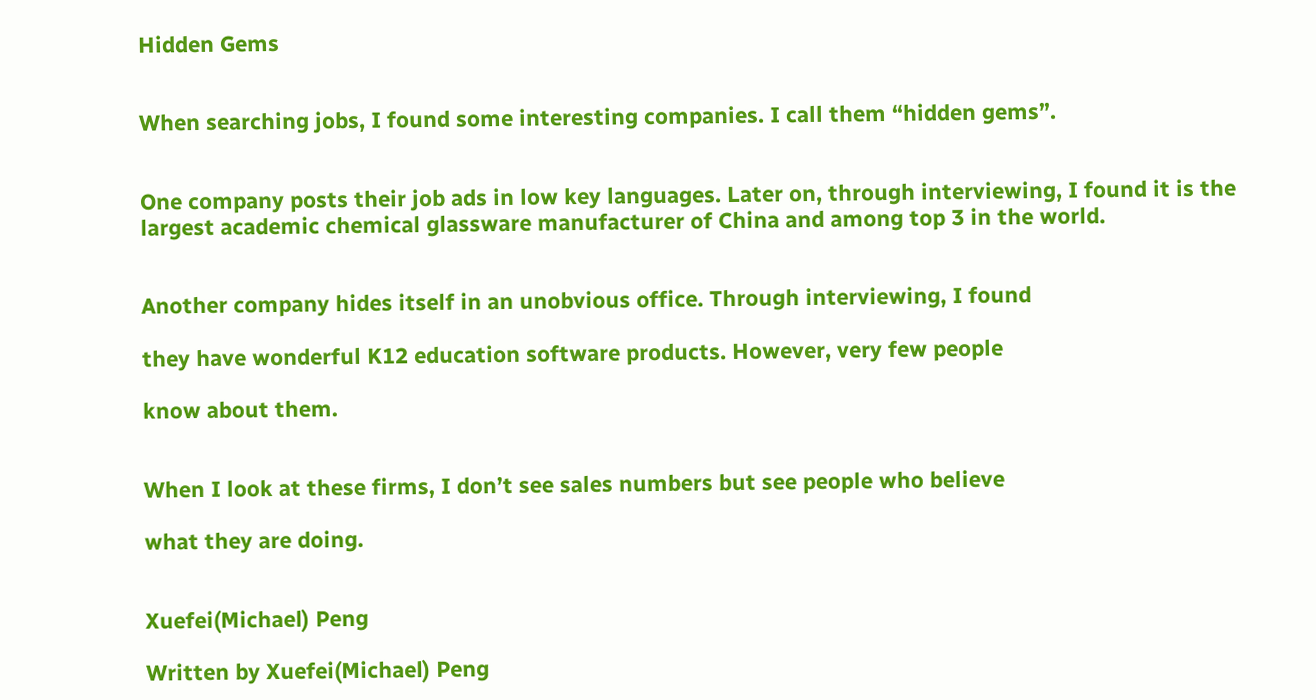Hidden Gems


When searching jobs, I found some interesting companies. I call them “hidden gems”.


One company posts their job ads in low key languages. Later on, through interviewing, I found it is the largest academic chemical glassware manufacturer of China and among top 3 in the world.


Another company hides itself in an unobvious office. Through interviewing, I found

they have wonderful K12 education software products. However, very few people

know about them.


When I look at these firms, I don’t see sales numbers but see people who believe

what they are doing.


Xuefei(Michael) Peng

Written by Xuefei(Michael) Peng